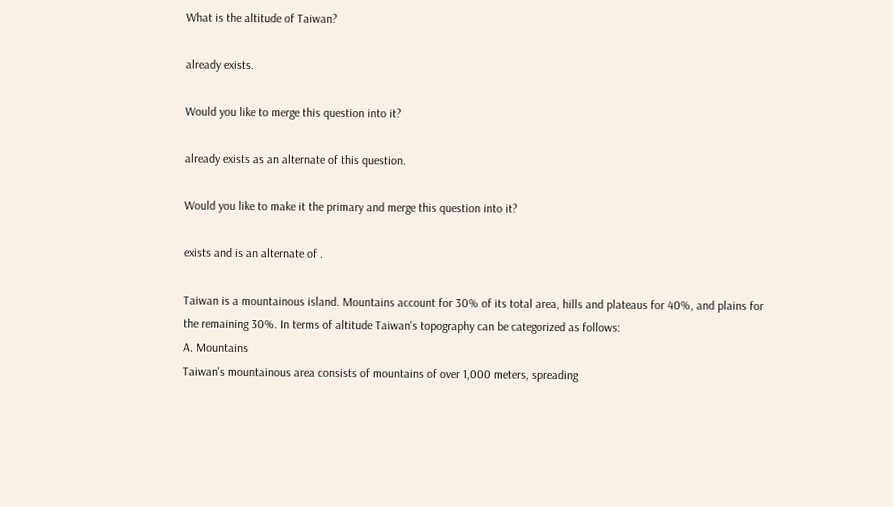What is the altitude of Taiwan?

already exists.

Would you like to merge this question into it?

already exists as an alternate of this question.

Would you like to make it the primary and merge this question into it?

exists and is an alternate of .

Taiwan is a mountainous island. Mountains account for 30% of its total area, hills and plateaus for 40%, and plains for the remaining 30%. In terms of altitude Taiwan's topography can be categorized as follows:
A. Mountains
Taiwan's mountainous area consists of mountains of over 1,000 meters, spreading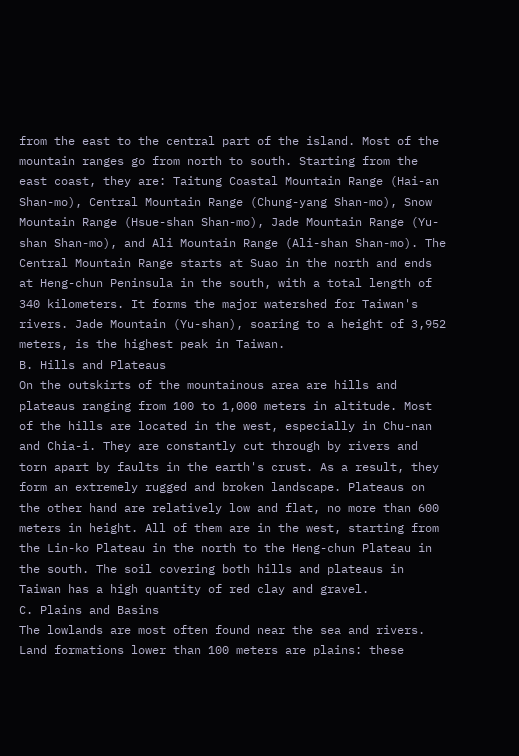from the east to the central part of the island. Most of the mountain ranges go from north to south. Starting from the east coast, they are: Taitung Coastal Mountain Range (Hai-an Shan-mo), Central Mountain Range (Chung-yang Shan-mo), Snow Mountain Range (Hsue-shan Shan-mo), Jade Mountain Range (Yu-shan Shan-mo), and Ali Mountain Range (Ali-shan Shan-mo). The Central Mountain Range starts at Suao in the north and ends at Heng-chun Peninsula in the south, with a total length of 340 kilometers. It forms the major watershed for Taiwan's rivers. Jade Mountain (Yu-shan), soaring to a height of 3,952 meters, is the highest peak in Taiwan.
B. Hills and Plateaus
On the outskirts of the mountainous area are hills and plateaus ranging from 100 to 1,000 meters in altitude. Most of the hills are located in the west, especially in Chu-nan and Chia-i. They are constantly cut through by rivers and torn apart by faults in the earth's crust. As a result, they form an extremely rugged and broken landscape. Plateaus on the other hand are relatively low and flat, no more than 600 meters in height. All of them are in the west, starting from the Lin-ko Plateau in the north to the Heng-chun Plateau in the south. The soil covering both hills and plateaus in Taiwan has a high quantity of red clay and gravel.
C. Plains and Basins
The lowlands are most often found near the sea and rivers. Land formations lower than 100 meters are plains: these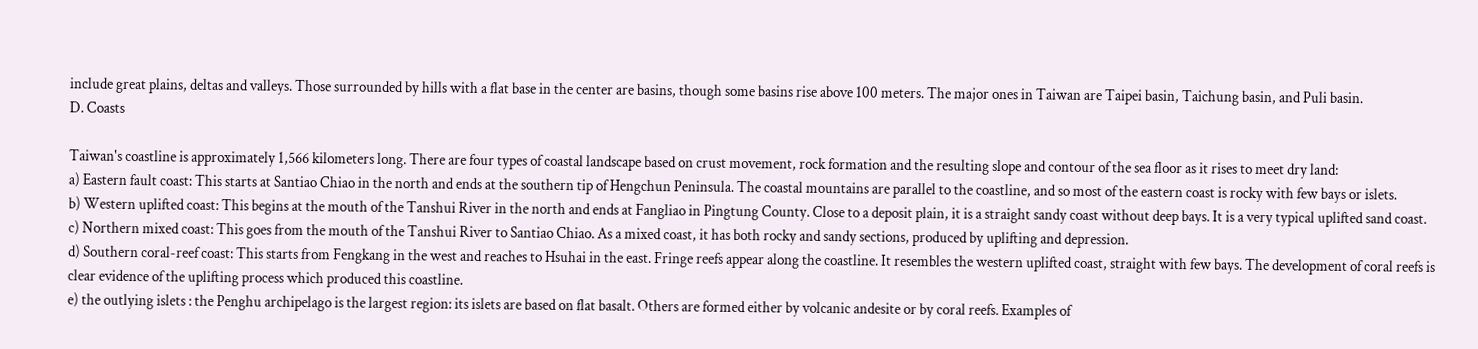include great plains, deltas and valleys. Those surrounded by hills with a flat base in the center are basins, though some basins rise above 100 meters. The major ones in Taiwan are Taipei basin, Taichung basin, and Puli basin.
D. Coasts

Taiwan's coastline is approximately 1,566 kilometers long. There are four types of coastal landscape based on crust movement, rock formation and the resulting slope and contour of the sea floor as it rises to meet dry land:
a) Eastern fault coast: This starts at Santiao Chiao in the north and ends at the southern tip of Hengchun Peninsula. The coastal mountains are parallel to the coastline, and so most of the eastern coast is rocky with few bays or islets.
b) Western uplifted coast: This begins at the mouth of the Tanshui River in the north and ends at Fangliao in Pingtung County. Close to a deposit plain, it is a straight sandy coast without deep bays. It is a very typical uplifted sand coast.
c) Northern mixed coast: This goes from the mouth of the Tanshui River to Santiao Chiao. As a mixed coast, it has both rocky and sandy sections, produced by uplifting and depression.
d) Southern coral-reef coast: This starts from Fengkang in the west and reaches to Hsuhai in the east. Fringe reefs appear along the coastline. It resembles the western uplifted coast, straight with few bays. The development of coral reefs is clear evidence of the uplifting process which produced this coastline.
e) the outlying islets : the Penghu archipelago is the largest region: its islets are based on flat basalt. Others are formed either by volcanic andesite or by coral reefs. Examples of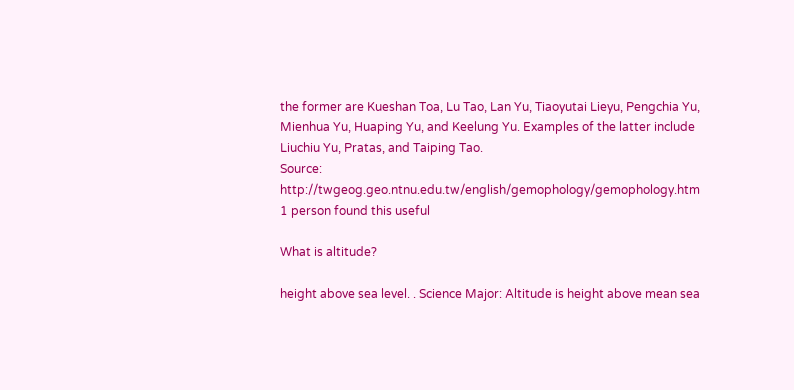the former are Kueshan Toa, Lu Tao, Lan Yu, Tiaoyutai Lieyu, Pengchia Yu, Mienhua Yu, Huaping Yu, and Keelung Yu. Examples of the latter include Liuchiu Yu, Pratas, and Taiping Tao.
Source: http://twgeog.geo.ntnu.edu.tw/english/gemophology/gemophology.htm
1 person found this useful

What is altitude?

height above sea level. . Science Major: Altitude is height above mean sea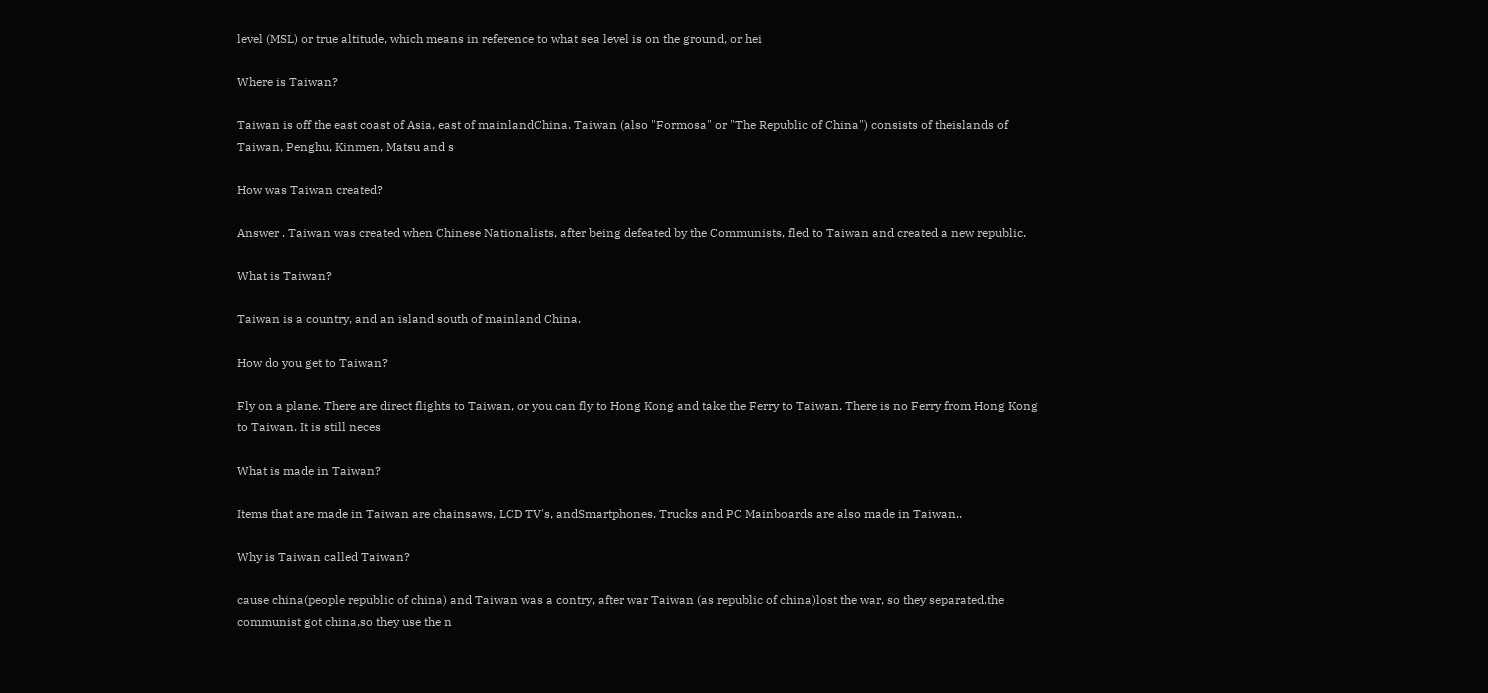level (MSL) or true altitude, which means in reference to what sea level is on the ground, or hei

Where is Taiwan?

Taiwan is off the east coast of Asia, east of mainlandChina. Taiwan (also "Formosa" or "The Republic of China") consists of theislands of Taiwan, Penghu, Kinmen, Matsu and s

How was Taiwan created?

Answer . Taiwan was created when Chinese Nationalists, after being defeated by the Communists, fled to Taiwan and created a new republic.

What is Taiwan?

Taiwan is a country, and an island south of mainland China.

How do you get to Taiwan?

Fly on a plane. There are direct flights to Taiwan, or you can fly to Hong Kong and take the Ferry to Taiwan. There is no Ferry from Hong Kong to Taiwan. It is still neces

What is made in Taiwan?

Items that are made in Taiwan are chainsaws, LCD TV's, andSmartphones. Trucks and PC Mainboards are also made in Taiwan..

Why is Taiwan called Taiwan?

cause china(people republic of china) and Taiwan was a contry, after war Taiwan (as republic of china)lost the war, so they separated.the communist got china,so they use the n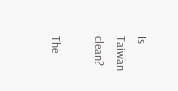Is Taiwan clean?

The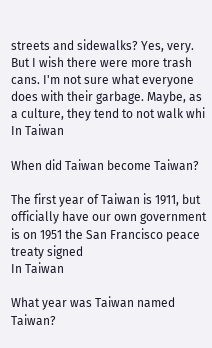streets and sidewalks? Yes, very. But I wish there were more trash cans. I'm not sure what everyone does with their garbage. Maybe, as a culture, they tend to not walk whi
In Taiwan

When did Taiwan become Taiwan?

The first year of Taiwan is 1911, but officially have our own government is on 1951 the San Francisco peace treaty signed
In Taiwan

What year was Taiwan named Taiwan?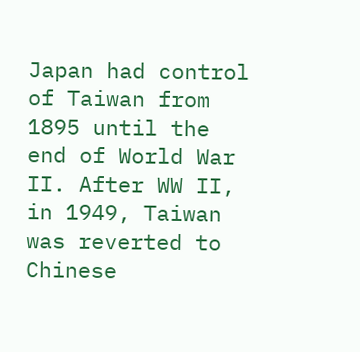Japan had control of Taiwan from 1895 until the end of World War II. After WW II, in 1949, Taiwan was reverted to Chinese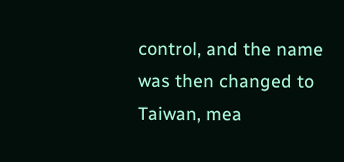control, and the name was then changed to Taiwan, mea